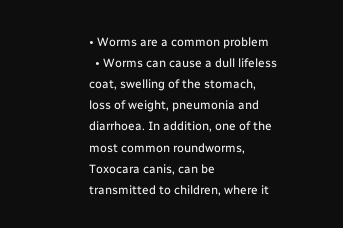• Worms are a common problem
  • Worms can cause a dull lifeless coat, swelling of the stomach, loss of weight, pneumonia and diarrhoea. In addition, one of the most common roundworms, Toxocara canis, can be transmitted to children, where it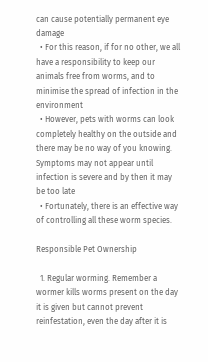can cause potentially permanent eye damage
  • For this reason, if for no other, we all have a responsibility to keep our animals free from worms, and to minimise the spread of infection in the environment
  • However, pets with worms can look completely healthy on the outside and there may be no way of you knowing. Symptoms may not appear until infection is severe and by then it may be too late
  • Fortunately, there is an effective way of controlling all these worm species.

Responsible Pet Ownership

  1. Regular worming. Remember a wormer kills worms present on the day it is given but cannot prevent reinfestation, even the day after it is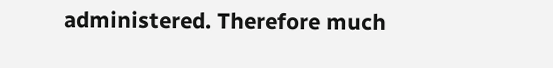administered. Therefore much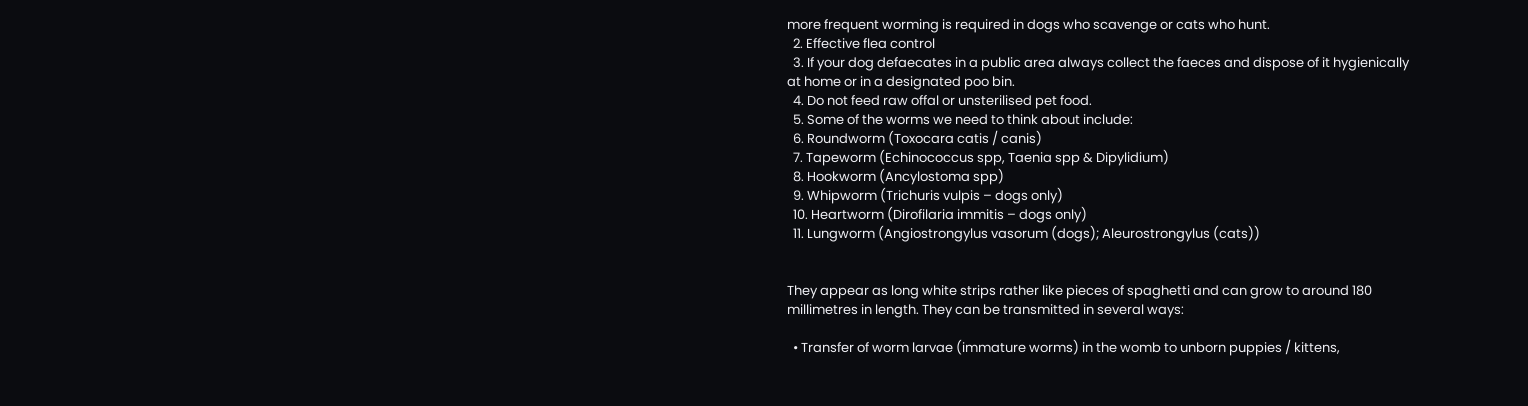more frequent worming is required in dogs who scavenge or cats who hunt.
  2. Effective flea control
  3. If your dog defaecates in a public area always collect the faeces and dispose of it hygienically at home or in a designated poo bin.
  4. Do not feed raw offal or unsterilised pet food.
  5. Some of the worms we need to think about include:
  6. Roundworm (Toxocara catis / canis)
  7. Tapeworm (Echinococcus spp, Taenia spp & Dipylidium)
  8. Hookworm (Ancylostoma spp)
  9. Whipworm (Trichuris vulpis – dogs only)
  10. Heartworm (Dirofilaria immitis – dogs only)
  11. Lungworm (Angiostrongylus vasorum (dogs); Aleurostrongylus (cats))


They appear as long white strips rather like pieces of spaghetti and can grow to around 180 millimetres in length. They can be transmitted in several ways:

  • Transfer of worm larvae (immature worms) in the womb to unborn puppies / kittens,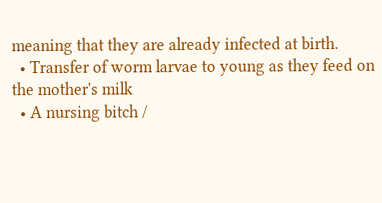meaning that they are already infected at birth.
  • Transfer of worm larvae to young as they feed on the mother's milk
  • A nursing bitch /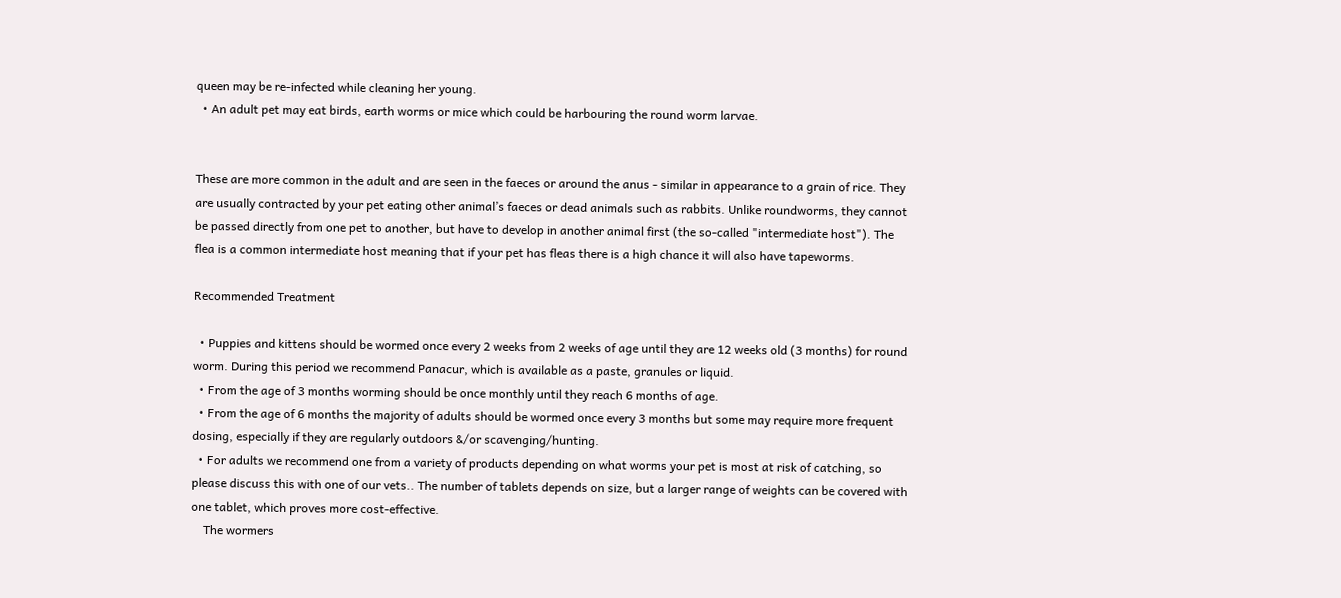queen may be re-infected while cleaning her young.
  • An adult pet may eat birds, earth worms or mice which could be harbouring the round worm larvae.


These are more common in the adult and are seen in the faeces or around the anus - similar in appearance to a grain of rice. They are usually contracted by your pet eating other animal’s faeces or dead animals such as rabbits. Unlike roundworms, they cannot be passed directly from one pet to another, but have to develop in another animal first (the so-called "intermediate host"). The flea is a common intermediate host meaning that if your pet has fleas there is a high chance it will also have tapeworms.

Recommended Treatment

  • Puppies and kittens should be wormed once every 2 weeks from 2 weeks of age until they are 12 weeks old (3 months) for round worm. During this period we recommend Panacur, which is available as a paste, granules or liquid.
  • From the age of 3 months worming should be once monthly until they reach 6 months of age.
  • From the age of 6 months the majority of adults should be wormed once every 3 months but some may require more frequent dosing, especially if they are regularly outdoors &/or scavenging/hunting.
  • For adults we recommend one from a variety of products depending on what worms your pet is most at risk of catching, so please discuss this with one of our vets.. The number of tablets depends on size, but a larger range of weights can be covered with one tablet, which proves more cost-effective.
    The wormers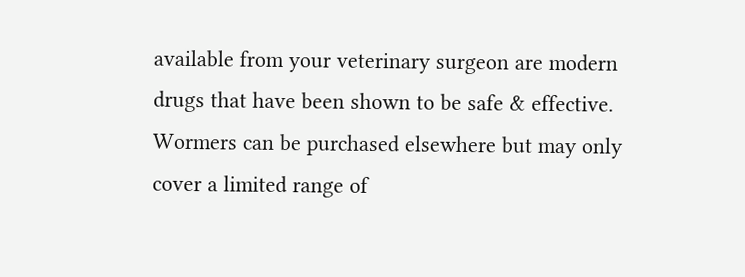available from your veterinary surgeon are modern drugs that have been shown to be safe & effective. Wormers can be purchased elsewhere but may only cover a limited range of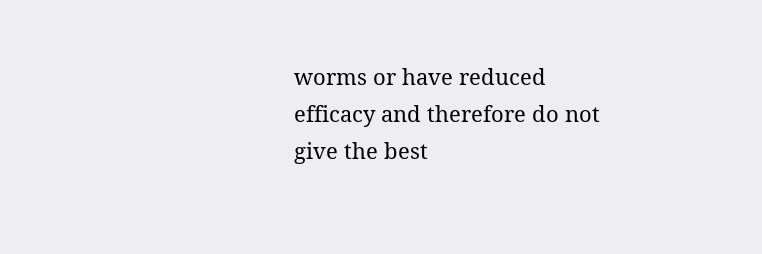worms or have reduced efficacy and therefore do not give the best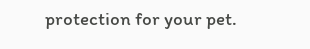protection for your pet.